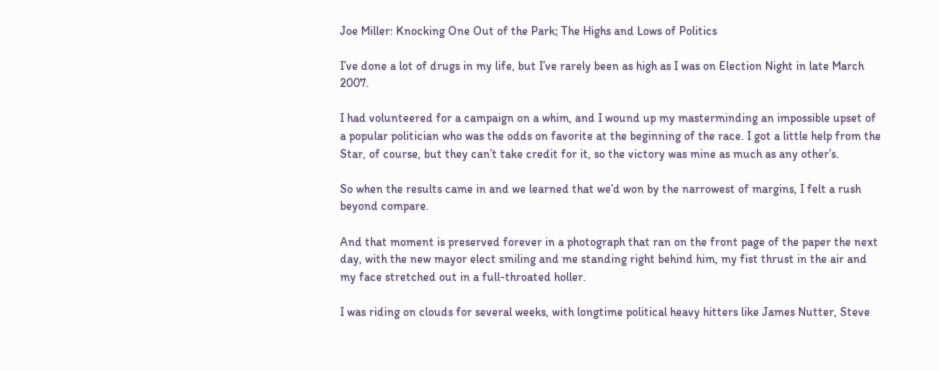Joe Miller: Knocking One Out of the Park; The Highs and Lows of Politics

I’ve done a lot of drugs in my life, but I’ve rarely been as high as I was on Election Night in late March 2007.

I had volunteered for a campaign on a whim, and I wound up my masterminding an impossible upset of a popular politician who was the odds on favorite at the beginning of the race. I got a little help from the Star, of course, but they can’t take credit for it, so the victory was mine as much as any other’s.

So when the results came in and we learned that we’d won by the narrowest of margins, I felt a rush beyond compare.

And that moment is preserved forever in a photograph that ran on the front page of the paper the next day, with the new mayor elect smiling and me standing right behind him, my fist thrust in the air and my face stretched out in a full-throated holler.

I was riding on clouds for several weeks, with longtime political heavy hitters like James Nutter, Steve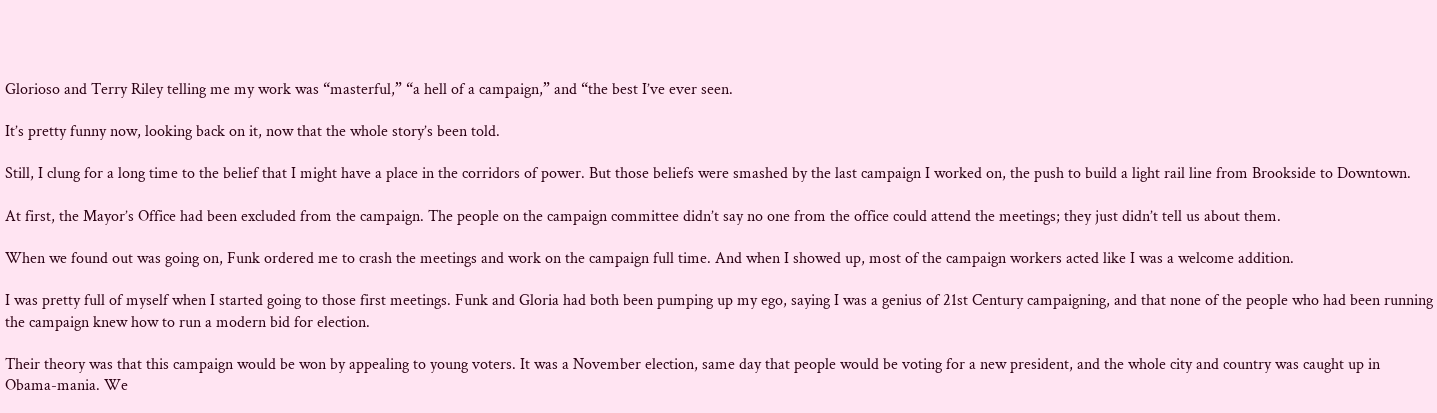Glorioso and Terry Riley telling me my work was “masterful,” “a hell of a campaign,” and “the best I’ve ever seen.

It’s pretty funny now, looking back on it, now that the whole story’s been told.

Still, I clung for a long time to the belief that I might have a place in the corridors of power. But those beliefs were smashed by the last campaign I worked on, the push to build a light rail line from Brookside to Downtown.

At first, the Mayor’s Office had been excluded from the campaign. The people on the campaign committee didn’t say no one from the office could attend the meetings; they just didn’t tell us about them.

When we found out was going on, Funk ordered me to crash the meetings and work on the campaign full time. And when I showed up, most of the campaign workers acted like I was a welcome addition.

I was pretty full of myself when I started going to those first meetings. Funk and Gloria had both been pumping up my ego, saying I was a genius of 21st Century campaigning, and that none of the people who had been running the campaign knew how to run a modern bid for election.

Their theory was that this campaign would be won by appealing to young voters. It was a November election, same day that people would be voting for a new president, and the whole city and country was caught up in Obama-mania. We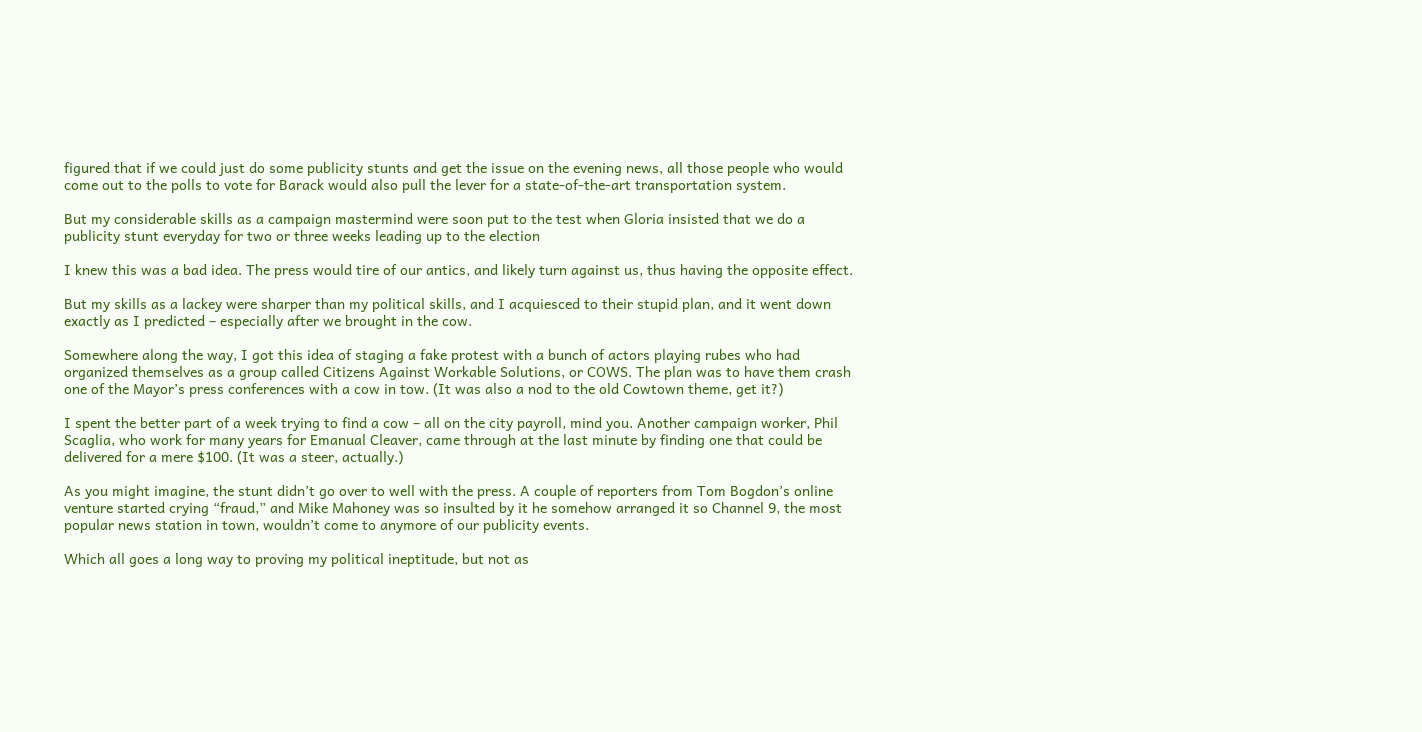figured that if we could just do some publicity stunts and get the issue on the evening news, all those people who would come out to the polls to vote for Barack would also pull the lever for a state-of-the-art transportation system.

But my considerable skills as a campaign mastermind were soon put to the test when Gloria insisted that we do a publicity stunt everyday for two or three weeks leading up to the election

I knew this was a bad idea. The press would tire of our antics, and likely turn against us, thus having the opposite effect.

But my skills as a lackey were sharper than my political skills, and I acquiesced to their stupid plan, and it went down exactly as I predicted – especially after we brought in the cow.

Somewhere along the way, I got this idea of staging a fake protest with a bunch of actors playing rubes who had organized themselves as a group called Citizens Against Workable Solutions, or COWS. The plan was to have them crash one of the Mayor’s press conferences with a cow in tow. (It was also a nod to the old Cowtown theme, get it?)

I spent the better part of a week trying to find a cow – all on the city payroll, mind you. Another campaign worker, Phil Scaglia, who work for many years for Emanual Cleaver, came through at the last minute by finding one that could be delivered for a mere $100. (It was a steer, actually.)

As you might imagine, the stunt didn’t go over to well with the press. A couple of reporters from Tom Bogdon’s online venture started crying “fraud,” and Mike Mahoney was so insulted by it he somehow arranged it so Channel 9, the most popular news station in town, wouldn’t come to anymore of our publicity events.

Which all goes a long way to proving my political ineptitude, but not as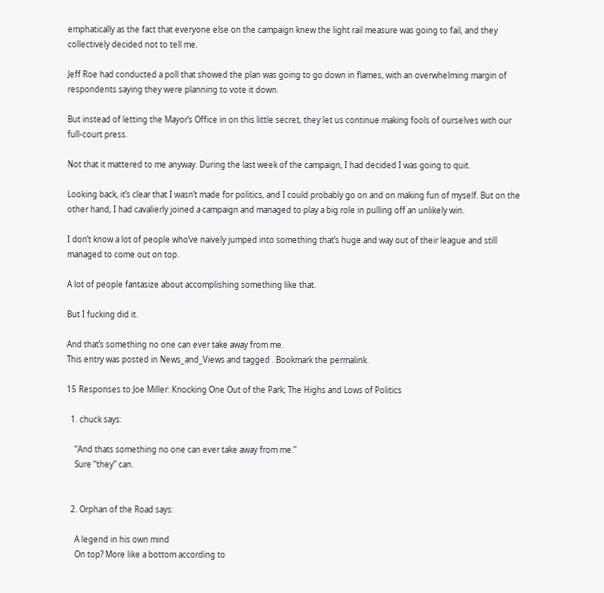emphatically as the fact that everyone else on the campaign knew the light rail measure was going to fail, and they collectively decided not to tell me.

Jeff Roe had conducted a poll that showed the plan was going to go down in flames, with an overwhelming margin of respondents saying they were planning to vote it down.

But instead of letting the Mayor’s Office in on this little secret, they let us continue making fools of ourselves with our full-court press.

Not that it mattered to me anyway. During the last week of the campaign, I had decided I was going to quit.

Looking back, it’s clear that I wasn’t made for politics, and I could probably go on and on making fun of myself. But on the other hand, I had cavalierly joined a campaign and managed to play a big role in pulling off an unlikely win.

I don’t know a lot of people who’ve naively jumped into something that’s huge and way out of their league and still managed to come out on top.

A lot of people fantasize about accomplishing something like that.

But I fucking did it.

And that’s something no one can ever take away from me.
This entry was posted in News_and_Views and tagged . Bookmark the permalink.

15 Responses to Joe Miller: Knocking One Out of the Park; The Highs and Lows of Politics

  1. chuck says:

    “And thats something no one can ever take away from me.”
    Sure “they” can.


  2. Orphan of the Road says:

    A legend in his own mind
    On top? More like a bottom according to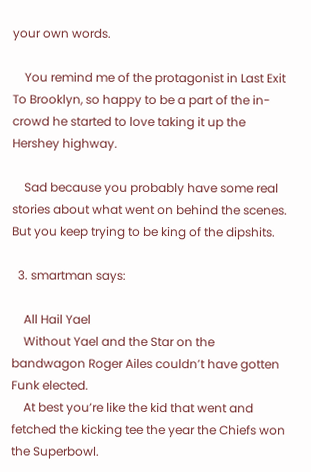your own words.

    You remind me of the protagonist in Last Exit To Brooklyn, so happy to be a part of the in-crowd he started to love taking it up the Hershey highway.

    Sad because you probably have some real stories about what went on behind the scenes. But you keep trying to be king of the dipshits.

  3. smartman says:

    All Hail Yael
    Without Yael and the Star on the bandwagon Roger Ailes couldn’t have gotten Funk elected.
    At best you’re like the kid that went and fetched the kicking tee the year the Chiefs won the Superbowl.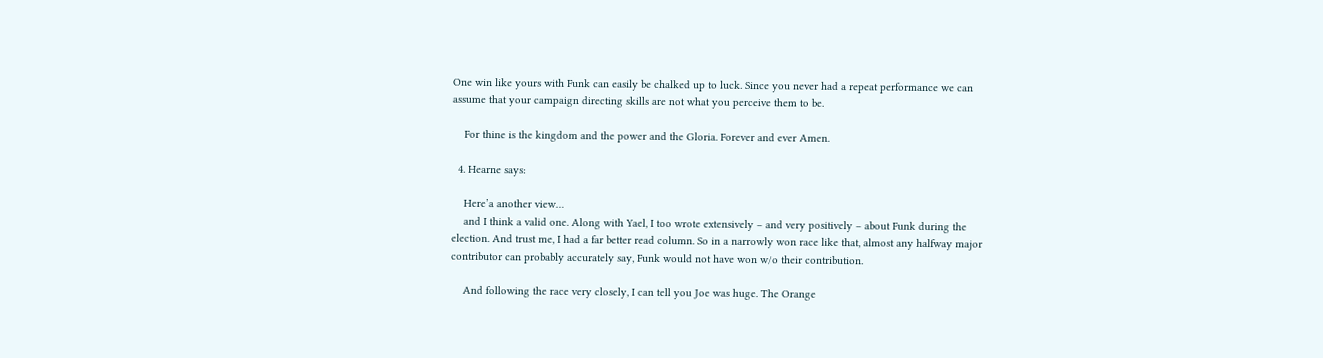One win like yours with Funk can easily be chalked up to luck. Since you never had a repeat performance we can assume that your campaign directing skills are not what you perceive them to be.

    For thine is the kingdom and the power and the Gloria. Forever and ever Amen.

  4. Hearne says:

    Here’a another view…
    and I think a valid one. Along with Yael, I too wrote extensively – and very positively – about Funk during the election. And trust me, I had a far better read column. So in a narrowly won race like that, almost any halfway major contributor can probably accurately say, Funk would not have won w/o their contribution.

    And following the race very closely, I can tell you Joe was huge. The Orange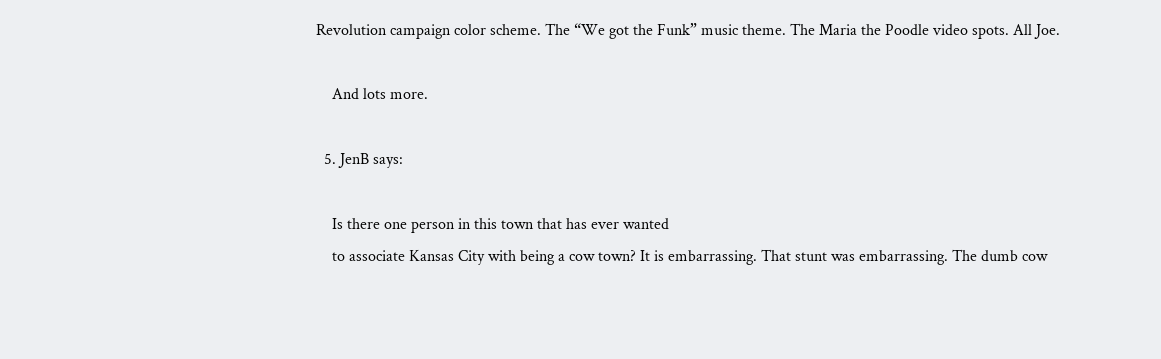Revolution campaign color scheme. The “We got the Funk” music theme. The Maria the Poodle video spots. All Joe.

    And lots more.

  5. JenB says:

    Is there one person in this town that has ever wanted
    to associate Kansas City with being a cow town? It is embarrassing. That stunt was embarrassing. The dumb cow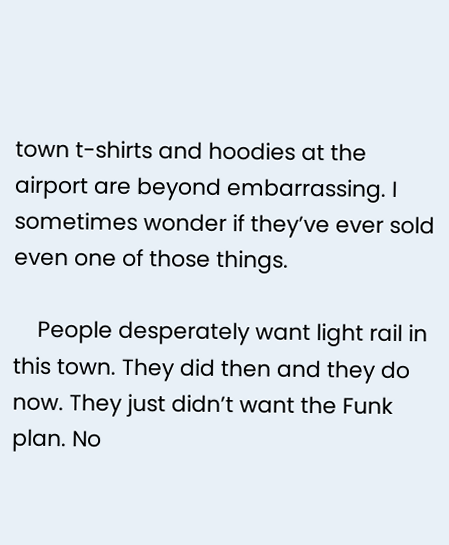town t-shirts and hoodies at the airport are beyond embarrassing. I sometimes wonder if they’ve ever sold even one of those things.

    People desperately want light rail in this town. They did then and they do now. They just didn’t want the Funk plan. No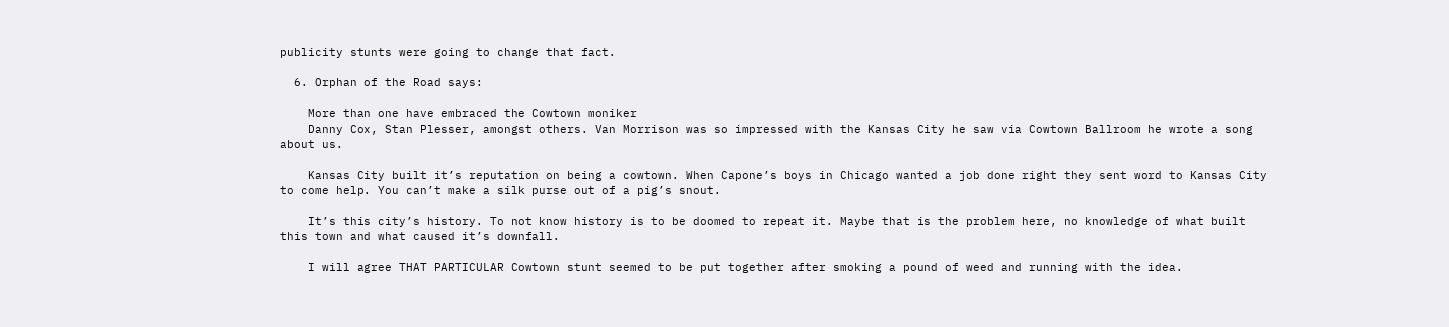publicity stunts were going to change that fact.

  6. Orphan of the Road says:

    More than one have embraced the Cowtown moniker
    Danny Cox, Stan Plesser, amongst others. Van Morrison was so impressed with the Kansas City he saw via Cowtown Ballroom he wrote a song about us.

    Kansas City built it’s reputation on being a cowtown. When Capone’s boys in Chicago wanted a job done right they sent word to Kansas City to come help. You can’t make a silk purse out of a pig’s snout.

    It’s this city’s history. To not know history is to be doomed to repeat it. Maybe that is the problem here, no knowledge of what built this town and what caused it’s downfall.

    I will agree THAT PARTICULAR Cowtown stunt seemed to be put together after smoking a pound of weed and running with the idea.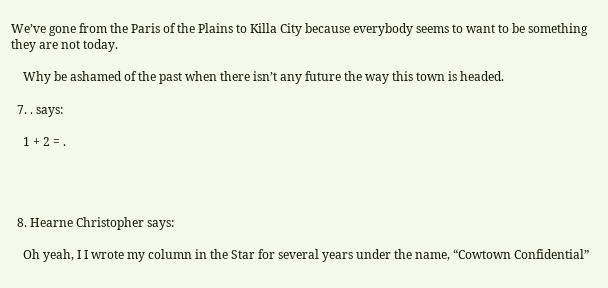We’ve gone from the Paris of the Plains to Killa City because everybody seems to want to be something they are not today.

    Why be ashamed of the past when there isn’t any future the way this town is headed.

  7. . says:

    1 + 2 = .




  8. Hearne Christopher says:

    Oh yeah, I I wrote my column in the Star for several years under the name, “Cowtown Confidential”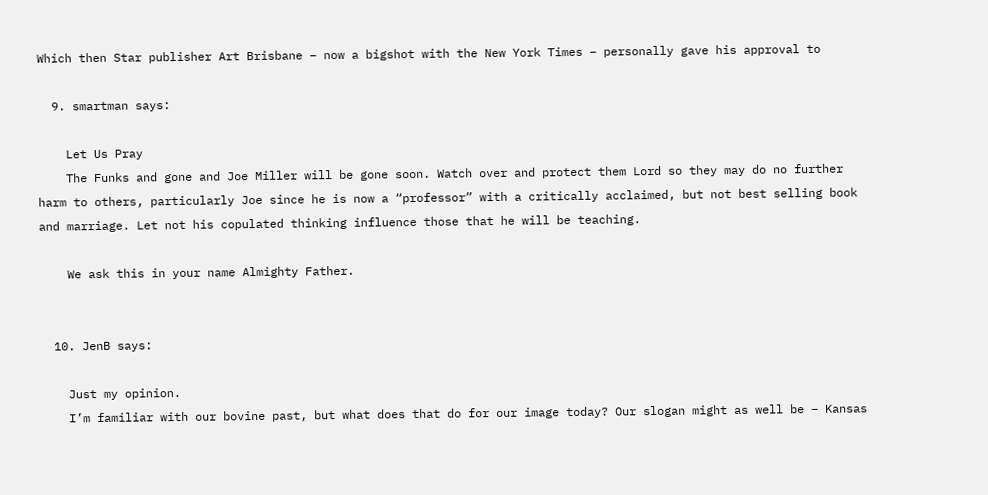Which then Star publisher Art Brisbane – now a bigshot with the New York Times – personally gave his approval to

  9. smartman says:

    Let Us Pray
    The Funks and gone and Joe Miller will be gone soon. Watch over and protect them Lord so they may do no further harm to others, particularly Joe since he is now a “professor” with a critically acclaimed, but not best selling book and marriage. Let not his copulated thinking influence those that he will be teaching.

    We ask this in your name Almighty Father.


  10. JenB says:

    Just my opinion.
    I’m familiar with our bovine past, but what does that do for our image today? Our slogan might as well be – Kansas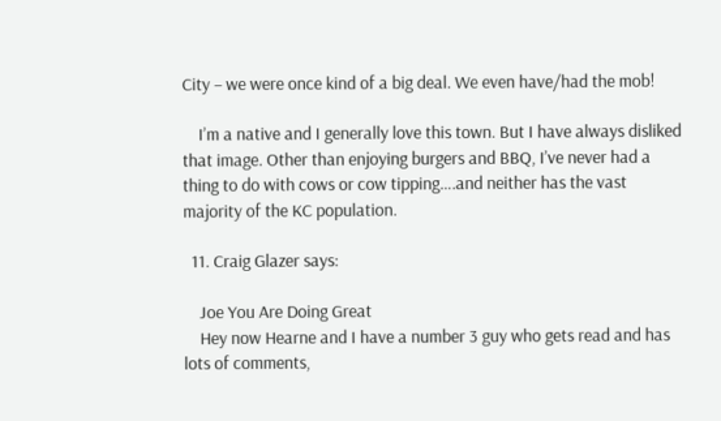City – we were once kind of a big deal. We even have/had the mob!

    I’m a native and I generally love this town. But I have always disliked that image. Other than enjoying burgers and BBQ, I’ve never had a thing to do with cows or cow tipping….and neither has the vast majority of the KC population.

  11. Craig Glazer says:

    Joe You Are Doing Great
    Hey now Hearne and I have a number 3 guy who gets read and has lots of comments,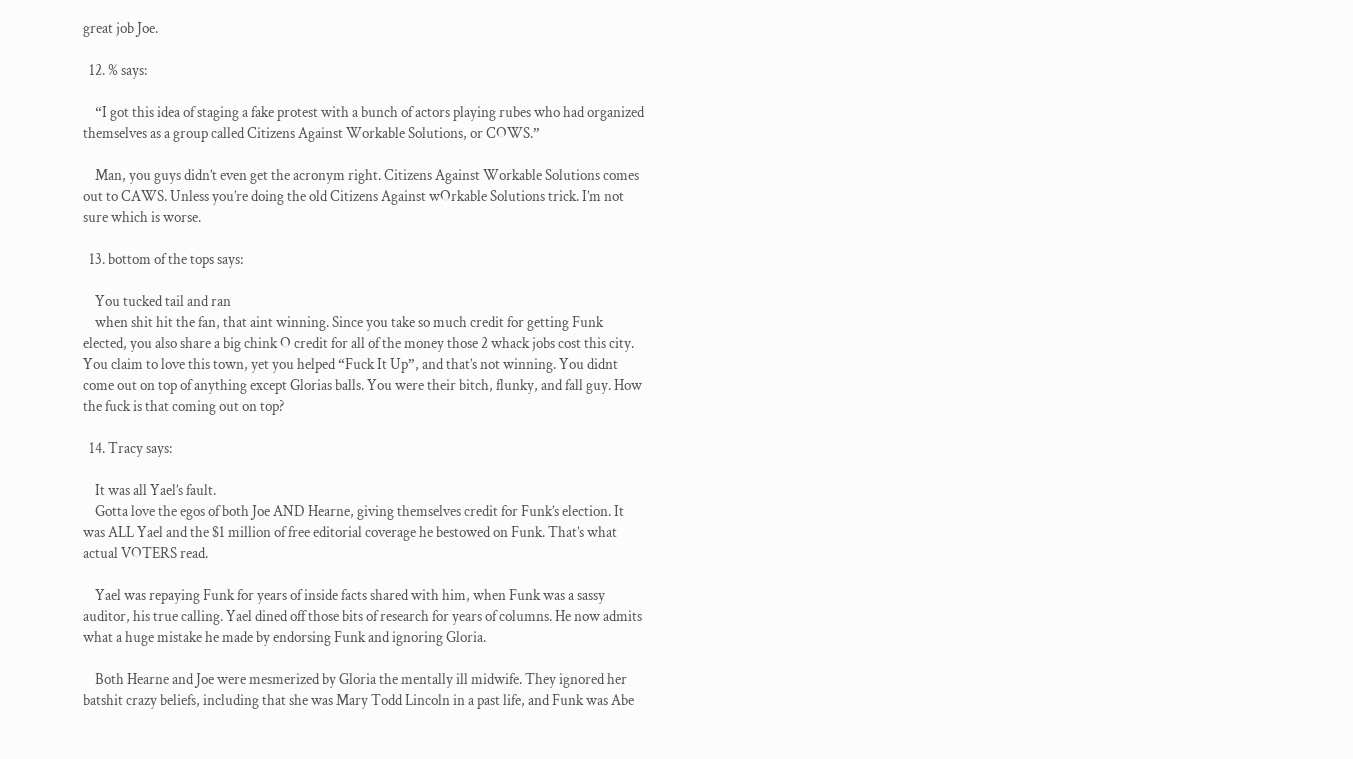great job Joe.

  12. % says:

    “I got this idea of staging a fake protest with a bunch of actors playing rubes who had organized themselves as a group called Citizens Against Workable Solutions, or COWS.”

    Man, you guys didn’t even get the acronym right. Citizens Against Workable Solutions comes out to CAWS. Unless you’re doing the old Citizens Against wOrkable Solutions trick. I’m not sure which is worse.

  13. bottom of the tops says:

    You tucked tail and ran
    when shit hit the fan, that aint winning. Since you take so much credit for getting Funk elected, you also share a big chink O credit for all of the money those 2 whack jobs cost this city. You claim to love this town, yet you helped “Fuck It Up”, and that’s not winning. You didnt come out on top of anything except Glorias balls. You were their bitch, flunky, and fall guy. How the fuck is that coming out on top?

  14. Tracy says:

    It was all Yael’s fault.
    Gotta love the egos of both Joe AND Hearne, giving themselves credit for Funk’s election. It was ALL Yael and the $1 million of free editorial coverage he bestowed on Funk. That’s what actual VOTERS read.

    Yael was repaying Funk for years of inside facts shared with him, when Funk was a sassy auditor, his true calling. Yael dined off those bits of research for years of columns. He now admits what a huge mistake he made by endorsing Funk and ignoring Gloria.

    Both Hearne and Joe were mesmerized by Gloria the mentally ill midwife. They ignored her batshit crazy beliefs, including that she was Mary Todd Lincoln in a past life, and Funk was Abe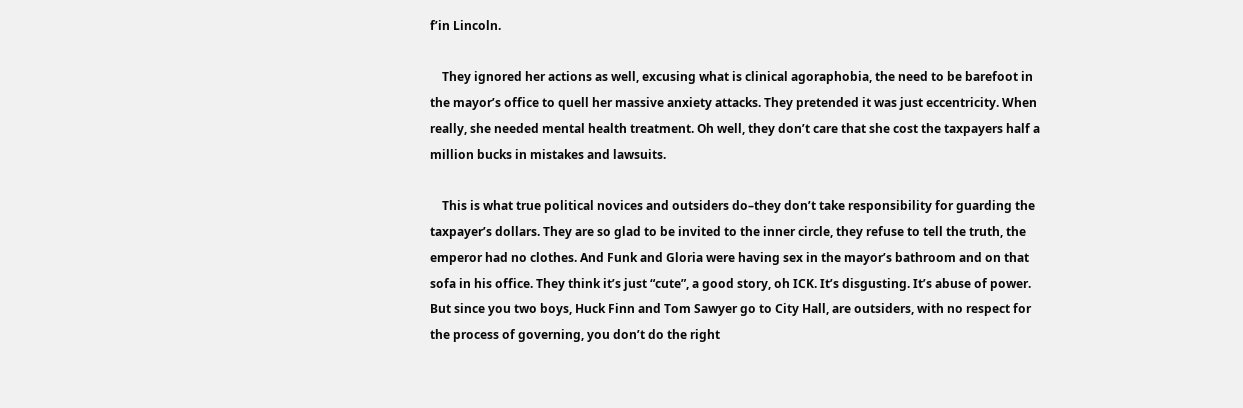f’in Lincoln.

    They ignored her actions as well, excusing what is clinical agoraphobia, the need to be barefoot in the mayor’s office to quell her massive anxiety attacks. They pretended it was just eccentricity. When really, she needed mental health treatment. Oh well, they don’t care that she cost the taxpayers half a million bucks in mistakes and lawsuits.

    This is what true political novices and outsiders do–they don’t take responsibility for guarding the taxpayer’s dollars. They are so glad to be invited to the inner circle, they refuse to tell the truth, the emperor had no clothes. And Funk and Gloria were having sex in the mayor’s bathroom and on that sofa in his office. They think it’s just “cute”, a good story, oh ICK. It’s disgusting. It’s abuse of power. But since you two boys, Huck Finn and Tom Sawyer go to City Hall, are outsiders, with no respect for the process of governing, you don’t do the right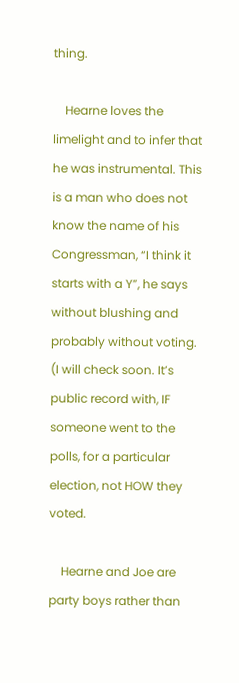thing.

    Hearne loves the limelight and to infer that he was instrumental. This is a man who does not know the name of his Congressman, “I think it starts with a Y”, he says without blushing and probably without voting. (I will check soon. It’s public record with, IF someone went to the polls, for a particular election, not HOW they voted.

    Hearne and Joe are party boys rather than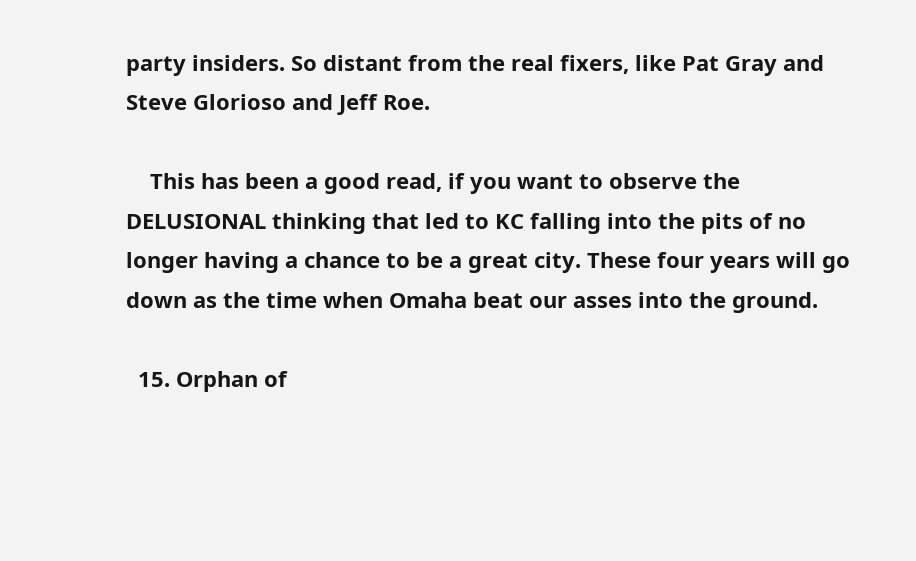party insiders. So distant from the real fixers, like Pat Gray and Steve Glorioso and Jeff Roe.

    This has been a good read, if you want to observe the DELUSIONAL thinking that led to KC falling into the pits of no longer having a chance to be a great city. These four years will go down as the time when Omaha beat our asses into the ground.

  15. Orphan of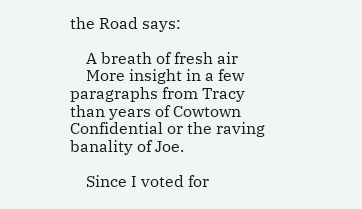the Road says:

    A breath of fresh air
    More insight in a few paragraphs from Tracy than years of Cowtown Confidential or the raving banality of Joe.

    Since I voted for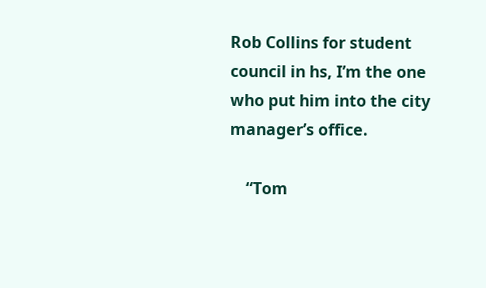Rob Collins for student council in hs, I’m the one who put him into the city manager’s office.

    “Tom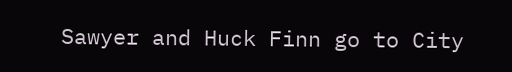Sawyer and Huck Finn go to City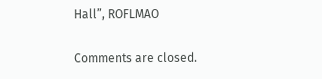Hall”, ROFLMAO

Comments are closed.